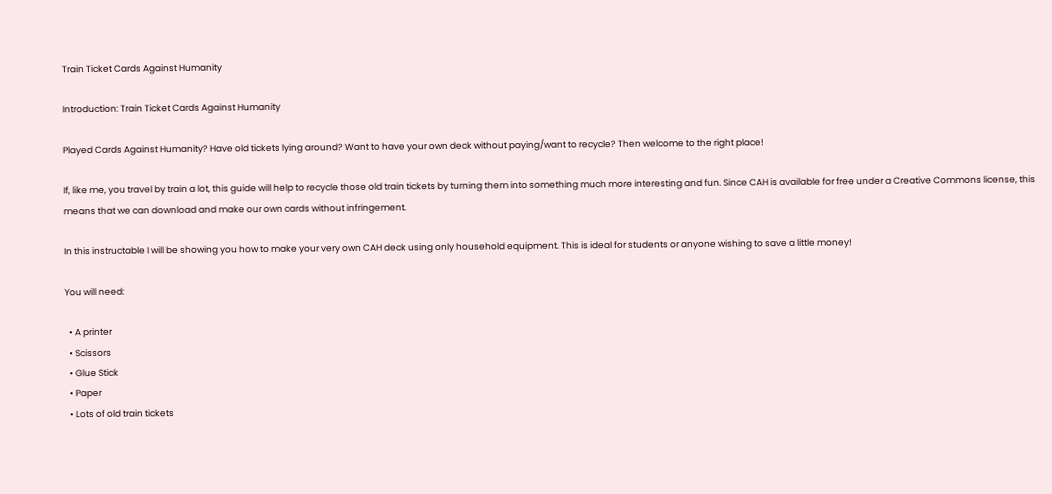Train Ticket Cards Against Humanity

Introduction: Train Ticket Cards Against Humanity

Played Cards Against Humanity? Have old tickets lying around? Want to have your own deck without paying/want to recycle? Then welcome to the right place!

If, like me, you travel by train a lot, this guide will help to recycle those old train tickets by turning them into something much more interesting and fun. Since CAH is available for free under a Creative Commons license, this means that we can download and make our own cards without infringement.

In this instructable I will be showing you how to make your very own CAH deck using only household equipment. This is ideal for students or anyone wishing to save a little money!

You will need:

  • A printer
  • Scissors
  • Glue Stick
  • Paper
  • Lots of old train tickets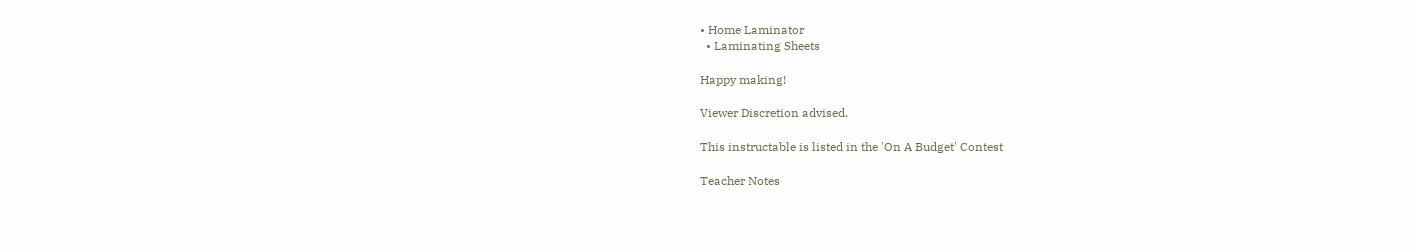• Home Laminator
  • Laminating Sheets

Happy making!

Viewer Discretion advised.

This instructable is listed in the 'On A Budget' Contest

Teacher Notes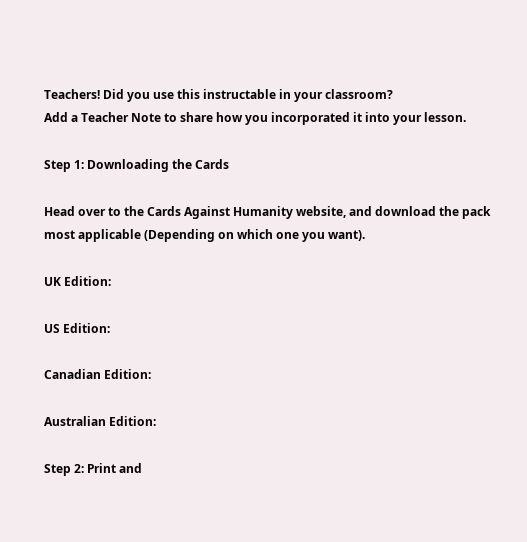Teachers! Did you use this instructable in your classroom?
Add a Teacher Note to share how you incorporated it into your lesson.

Step 1: Downloading the Cards

Head over to the Cards Against Humanity website, and download the pack most applicable (Depending on which one you want).

UK Edition:

US Edition:

Canadian Edition:

Australian Edition:

Step 2: Print and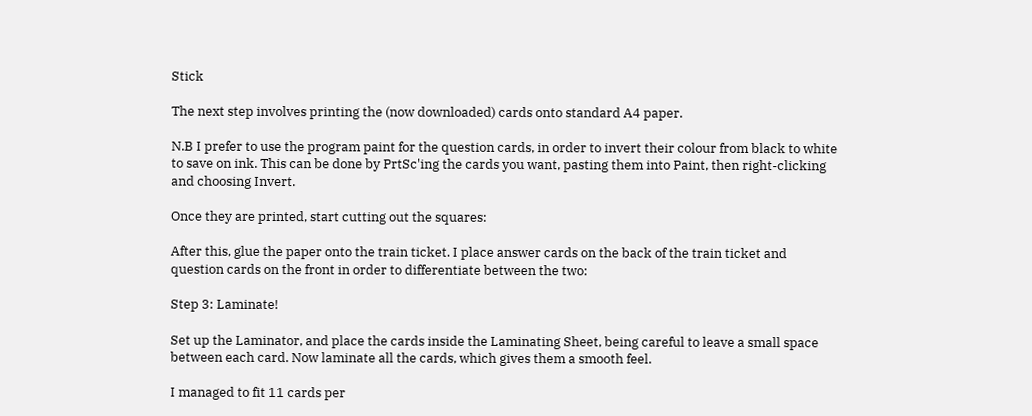Stick

The next step involves printing the (now downloaded) cards onto standard A4 paper.

N.B I prefer to use the program paint for the question cards, in order to invert their colour from black to white to save on ink. This can be done by PrtSc'ing the cards you want, pasting them into Paint, then right-clicking and choosing Invert.

Once they are printed, start cutting out the squares:

After this, glue the paper onto the train ticket. I place answer cards on the back of the train ticket and question cards on the front in order to differentiate between the two:

Step 3: Laminate!

Set up the Laminator, and place the cards inside the Laminating Sheet, being careful to leave a small space between each card. Now laminate all the cards, which gives them a smooth feel.

I managed to fit 11 cards per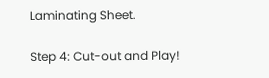Laminating Sheet.

Step 4: Cut-out and Play!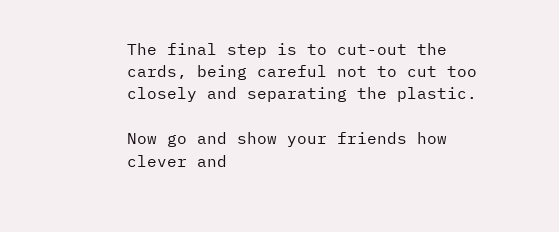The final step is to cut-out the cards, being careful not to cut too closely and separating the plastic.

Now go and show your friends how clever and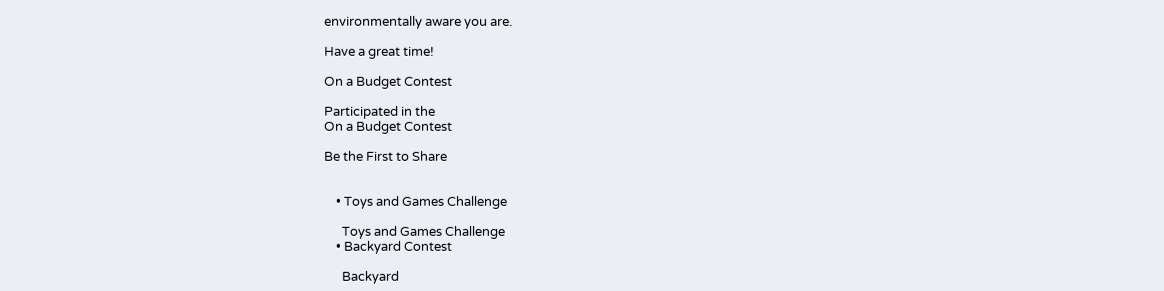environmentally aware you are.

Have a great time!

On a Budget Contest

Participated in the
On a Budget Contest

Be the First to Share


    • Toys and Games Challenge

      Toys and Games Challenge
    • Backyard Contest

      Backyard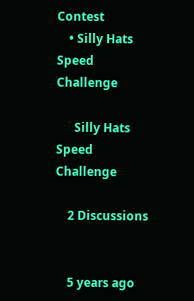Contest
    • Silly Hats Speed Challenge

      Silly Hats Speed Challenge

    2 Discussions


    5 years ago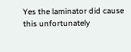Yes the laminator did cause this unfortunately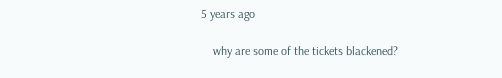5 years ago

    why are some of the tickets blackened?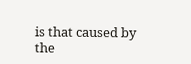is that caused by the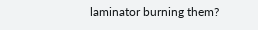laminator burning them?